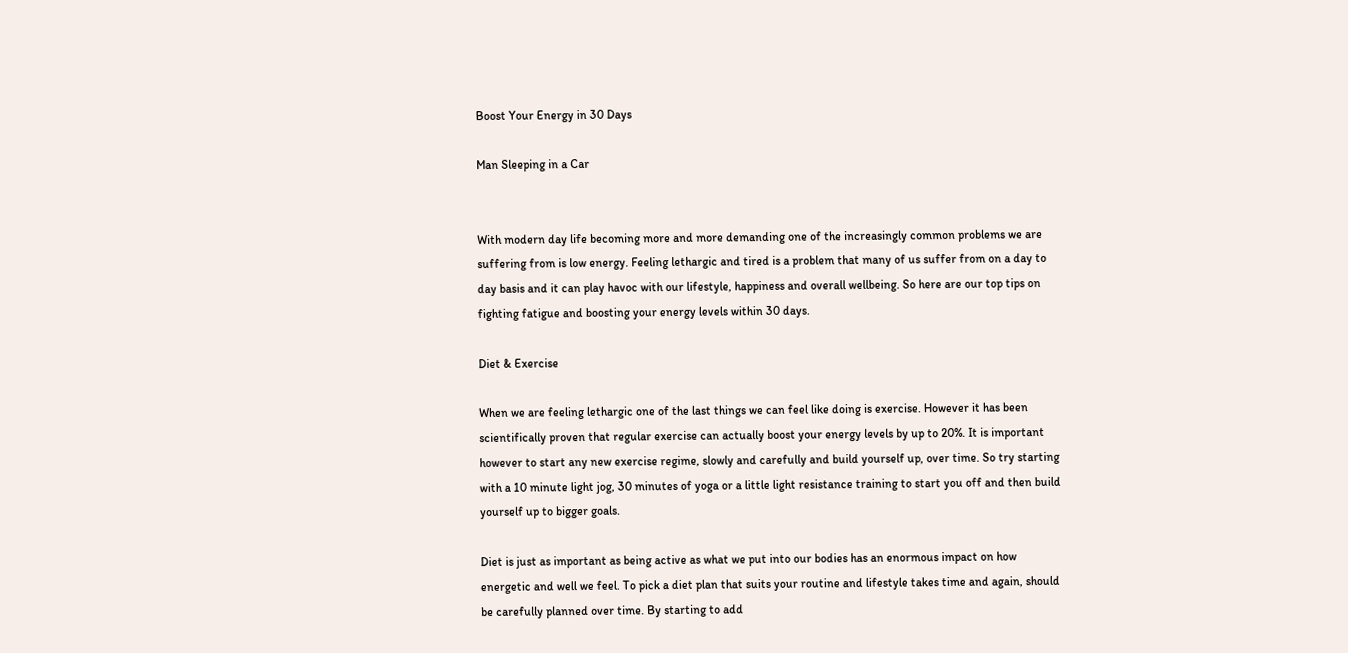Boost Your Energy in 30 Days

Man Sleeping in a Car


With modern day life becoming more and more demanding one of the increasingly common problems we are suffering from is low energy. Feeling lethargic and tired is a problem that many of us suffer from on a day to day basis and it can play havoc with our lifestyle, happiness and overall wellbeing. So here are our top tips on fighting fatigue and boosting your energy levels within 30 days.

Diet & Exercise

When we are feeling lethargic one of the last things we can feel like doing is exercise. However it has been scientifically proven that regular exercise can actually boost your energy levels by up to 20%. It is important however to start any new exercise regime, slowly and carefully and build yourself up, over time. So try starting with a 10 minute light jog, 30 minutes of yoga or a little light resistance training to start you off and then build yourself up to bigger goals.

Diet is just as important as being active as what we put into our bodies has an enormous impact on how energetic and well we feel. To pick a diet plan that suits your routine and lifestyle takes time and again, should be carefully planned over time. By starting to add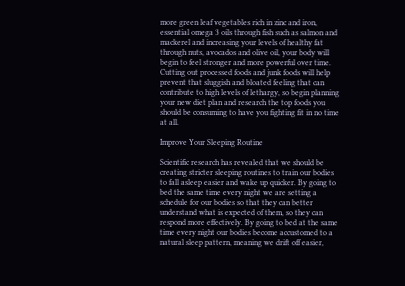more green leaf vegetables rich in zinc and iron, essential omega 3 oils through fish such as salmon and mackerel and increasing your levels of healthy fat through nuts, avocados and olive oil, your body will begin to feel stronger and more powerful over time. Cutting out processed foods and junk foods will help prevent that sluggish and bloated feeling that can contribute to high levels of lethargy, so begin planning your new diet plan and research the top foods you should be consuming to have you fighting fit in no time at all.

Improve Your Sleeping Routine

Scientific research has revealed that we should be creating stricter sleeping routines to train our bodies to fall asleep easier and wake up quicker. By going to bed the same time every night we are setting a schedule for our bodies so that they can better understand what is expected of them, so they can respond more effectively. By going to bed at the same time every night our bodies become accustomed to a natural sleep pattern, meaning we drift off easier,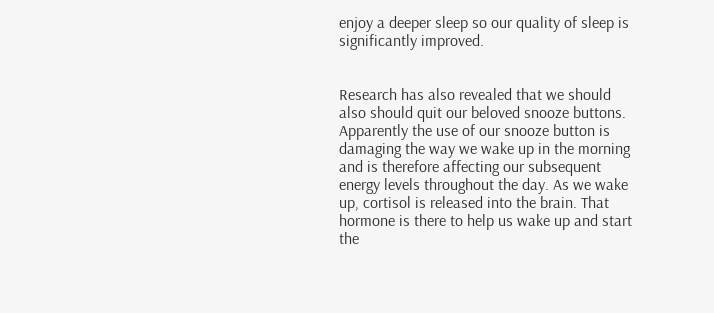enjoy a deeper sleep so our quality of sleep is significantly improved.


Research has also revealed that we should also should quit our beloved snooze buttons. Apparently the use of our snooze button is damaging the way we wake up in the morning and is therefore affecting our subsequent energy levels throughout the day. As we wake up, cortisol is released into the brain. That hormone is there to help us wake up and start the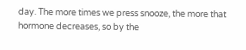day. The more times we press snooze, the more that hormone decreases, so by the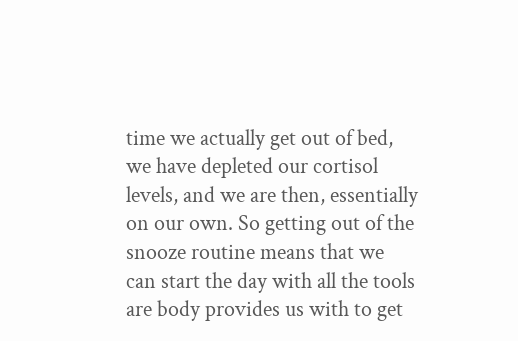time we actually get out of bed, we have depleted our cortisol levels, and we are then, essentially on our own. So getting out of the snooze routine means that we can start the day with all the tools are body provides us with to get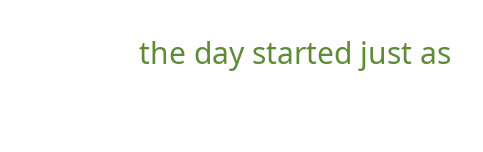the day started just as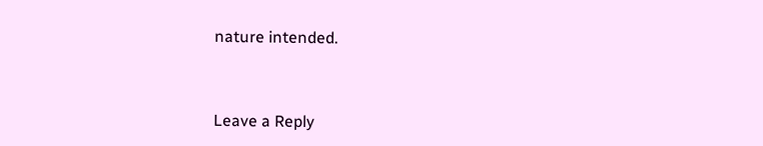nature intended.



Leave a Reply